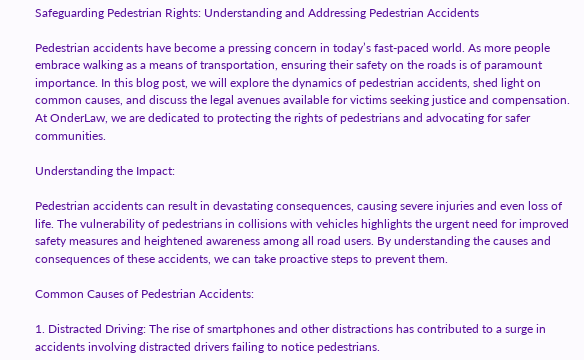Safeguarding Pedestrian Rights: Understanding and Addressing Pedestrian Accidents

Pedestrian accidents have become a pressing concern in today’s fast-paced world. As more people embrace walking as a means of transportation, ensuring their safety on the roads is of paramount importance. In this blog post, we will explore the dynamics of pedestrian accidents, shed light on common causes, and discuss the legal avenues available for victims seeking justice and compensation. At OnderLaw, we are dedicated to protecting the rights of pedestrians and advocating for safer communities.

Understanding the Impact:

Pedestrian accidents can result in devastating consequences, causing severe injuries and even loss of life. The vulnerability of pedestrians in collisions with vehicles highlights the urgent need for improved safety measures and heightened awareness among all road users. By understanding the causes and consequences of these accidents, we can take proactive steps to prevent them.

Common Causes of Pedestrian Accidents:

1. Distracted Driving: The rise of smartphones and other distractions has contributed to a surge in accidents involving distracted drivers failing to notice pedestrians.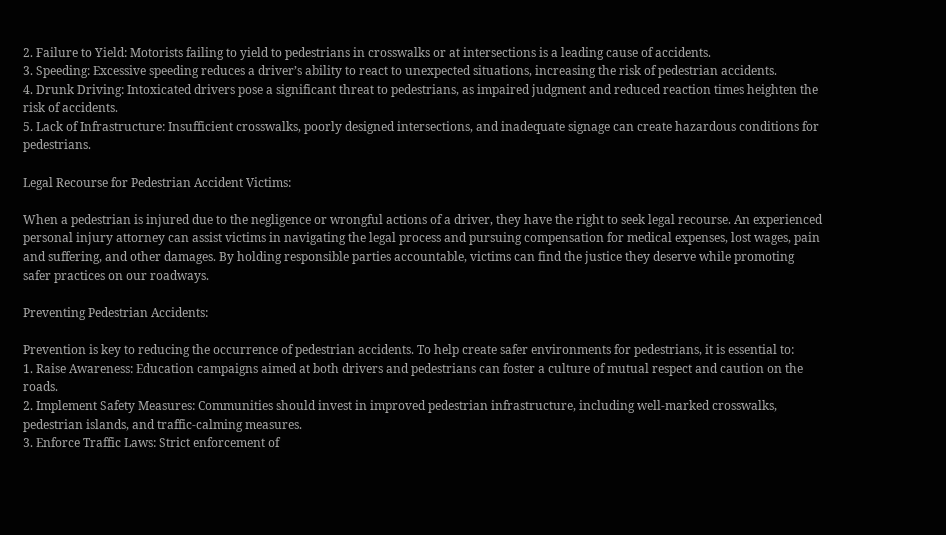2. Failure to Yield: Motorists failing to yield to pedestrians in crosswalks or at intersections is a leading cause of accidents.
3. Speeding: Excessive speeding reduces a driver’s ability to react to unexpected situations, increasing the risk of pedestrian accidents.
4. Drunk Driving: Intoxicated drivers pose a significant threat to pedestrians, as impaired judgment and reduced reaction times heighten the risk of accidents.
5. Lack of Infrastructure: Insufficient crosswalks, poorly designed intersections, and inadequate signage can create hazardous conditions for pedestrians.

Legal Recourse for Pedestrian Accident Victims:

When a pedestrian is injured due to the negligence or wrongful actions of a driver, they have the right to seek legal recourse. An experienced personal injury attorney can assist victims in navigating the legal process and pursuing compensation for medical expenses, lost wages, pain and suffering, and other damages. By holding responsible parties accountable, victims can find the justice they deserve while promoting safer practices on our roadways.

Preventing Pedestrian Accidents:

Prevention is key to reducing the occurrence of pedestrian accidents. To help create safer environments for pedestrians, it is essential to:
1. Raise Awareness: Education campaigns aimed at both drivers and pedestrians can foster a culture of mutual respect and caution on the roads.
2. Implement Safety Measures: Communities should invest in improved pedestrian infrastructure, including well-marked crosswalks, pedestrian islands, and traffic-calming measures.
3. Enforce Traffic Laws: Strict enforcement of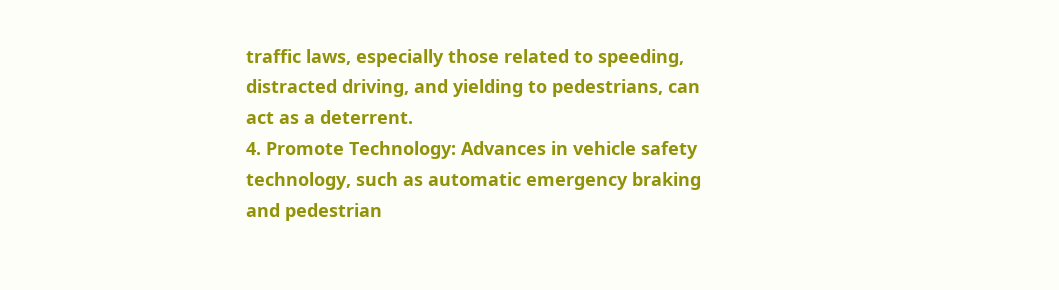traffic laws, especially those related to speeding, distracted driving, and yielding to pedestrians, can act as a deterrent.
4. Promote Technology: Advances in vehicle safety technology, such as automatic emergency braking and pedestrian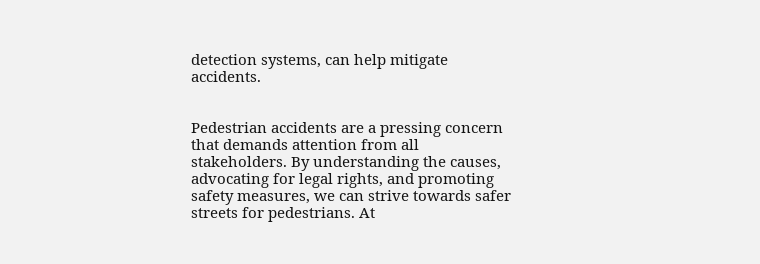detection systems, can help mitigate accidents.


Pedestrian accidents are a pressing concern that demands attention from all stakeholders. By understanding the causes, advocating for legal rights, and promoting safety measures, we can strive towards safer streets for pedestrians. At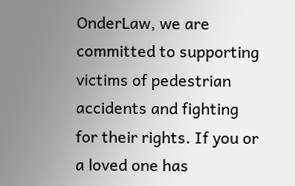OnderLaw, we are committed to supporting victims of pedestrian accidents and fighting for their rights. If you or a loved one has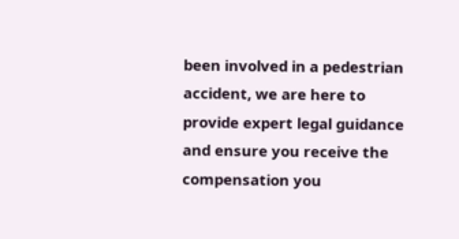been involved in a pedestrian accident, we are here to provide expert legal guidance and ensure you receive the compensation you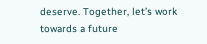deserve. Together, let’s work towards a future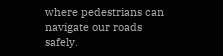where pedestrians can navigate our roads safely.